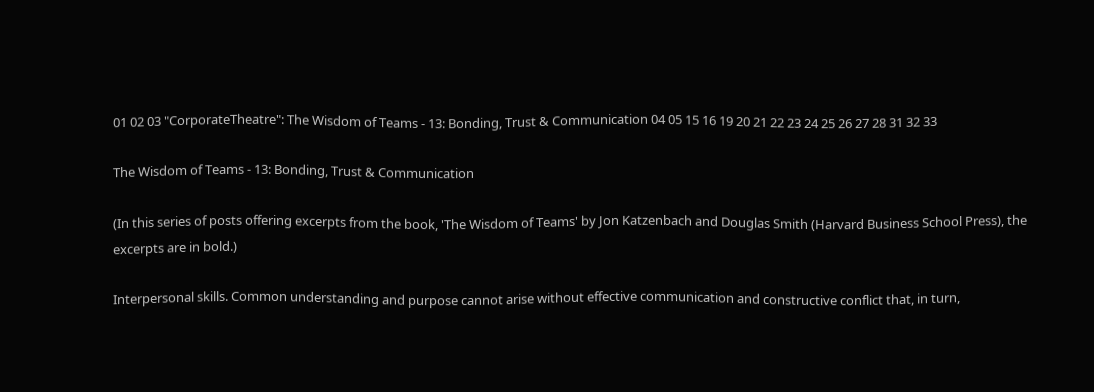01 02 03 "CorporateTheatre": The Wisdom of Teams - 13: Bonding, Trust & Communication 04 05 15 16 19 20 21 22 23 24 25 26 27 28 31 32 33

The Wisdom of Teams - 13: Bonding, Trust & Communication

(In this series of posts offering excerpts from the book, 'The Wisdom of Teams' by Jon Katzenbach and Douglas Smith (Harvard Business School Press), the excerpts are in bold.)

Interpersonal skills. Common understanding and purpose cannot arise without effective communication and constructive conflict that, in turn,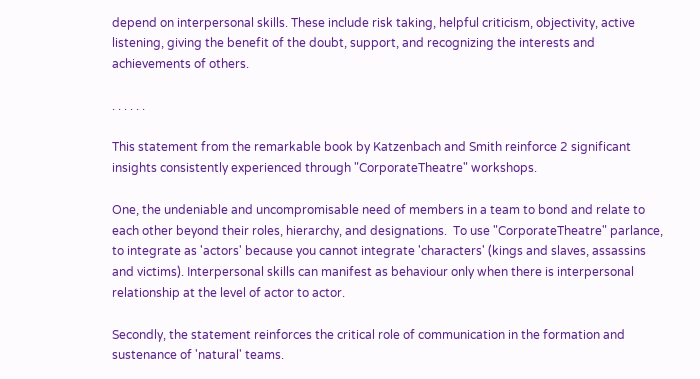depend on interpersonal skills. These include risk taking, helpful criticism, objectivity, active listening, giving the benefit of the doubt, support, and recognizing the interests and achievements of others.

. . . . . .

This statement from the remarkable book by Katzenbach and Smith reinforce 2 significant insights consistently experienced through "CorporateTheatre" workshops.

One, the undeniable and uncompromisable need of members in a team to bond and relate to each other beyond their roles, hierarchy, and designations.  To use "CorporateTheatre" parlance, to integrate as 'actors' because you cannot integrate 'characters' (kings and slaves, assassins and victims). Interpersonal skills can manifest as behaviour only when there is interpersonal relationship at the level of actor to actor.

Secondly, the statement reinforces the critical role of communication in the formation and sustenance of 'natural' teams.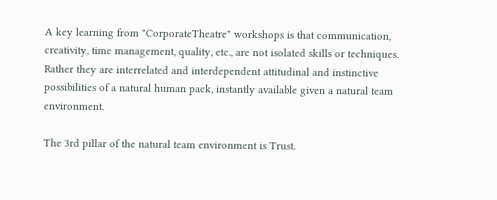A key learning from "CorporateTheatre" workshops is that communication, creativity, time management, quality, etc., are not isolated skills or techniques.  Rather they are interrelated and interdependent attitudinal and instinctive possibilities of a natural human pack, instantly available given a natural team environment.

The 3rd pillar of the natural team environment is Trust.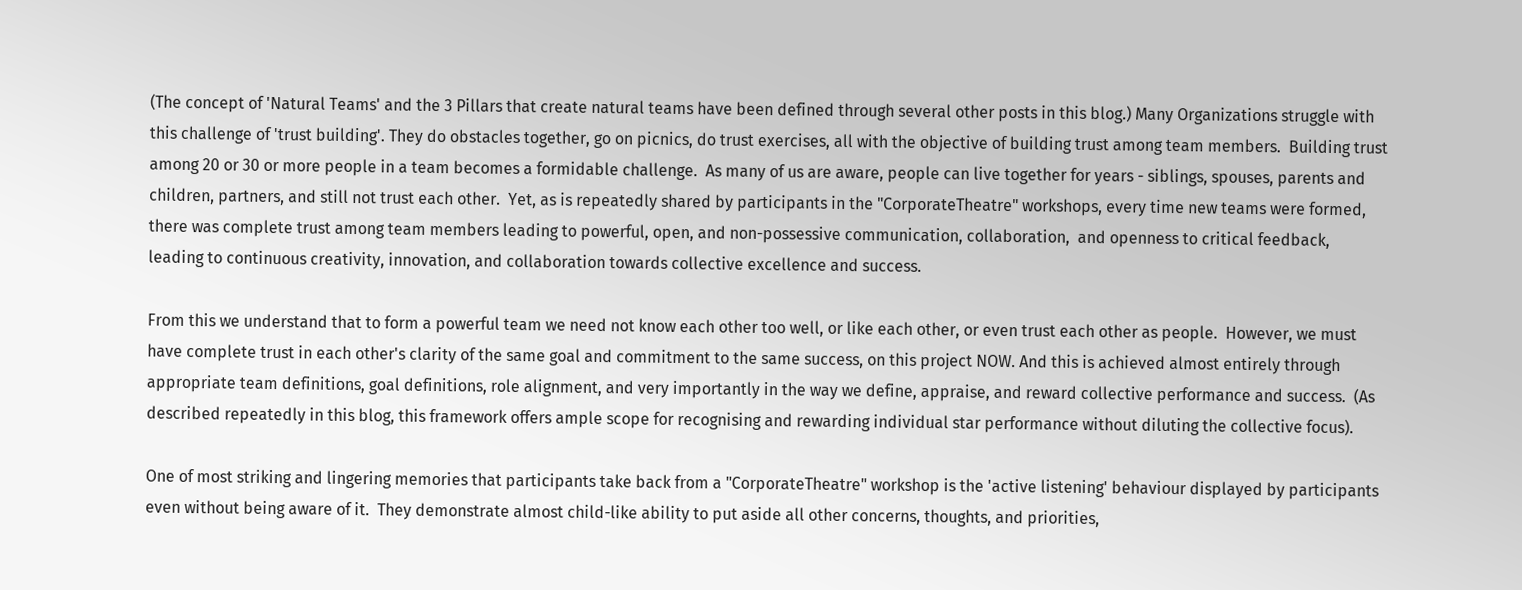(The concept of 'Natural Teams' and the 3 Pillars that create natural teams have been defined through several other posts in this blog.) Many Organizations struggle with this challenge of 'trust building'. They do obstacles together, go on picnics, do trust exercises, all with the objective of building trust among team members.  Building trust among 20 or 30 or more people in a team becomes a formidable challenge.  As many of us are aware, people can live together for years - siblings, spouses, parents and children, partners, and still not trust each other.  Yet, as is repeatedly shared by participants in the "CorporateTheatre" workshops, every time new teams were formed, there was complete trust among team members leading to powerful, open, and non-possessive communication, collaboration,  and openness to critical feedback, leading to continuous creativity, innovation, and collaboration towards collective excellence and success.

From this we understand that to form a powerful team we need not know each other too well, or like each other, or even trust each other as people.  However, we must have complete trust in each other's clarity of the same goal and commitment to the same success, on this project NOW. And this is achieved almost entirely through appropriate team definitions, goal definitions, role alignment, and very importantly in the way we define, appraise, and reward collective performance and success.  (As described repeatedly in this blog, this framework offers ample scope for recognising and rewarding individual star performance without diluting the collective focus).

One of most striking and lingering memories that participants take back from a "CorporateTheatre" workshop is the 'active listening' behaviour displayed by participants even without being aware of it.  They demonstrate almost child-like ability to put aside all other concerns, thoughts, and priorities,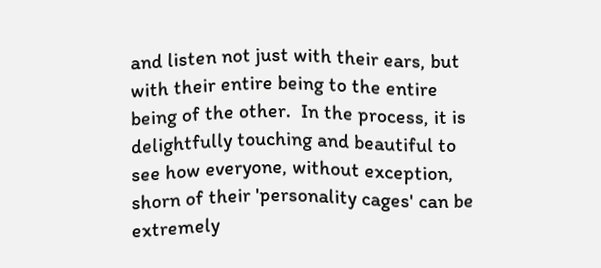and listen not just with their ears, but with their entire being to the entire being of the other.  In the process, it is delightfully touching and beautiful to see how everyone, without exception, shorn of their 'personality cages' can be extremely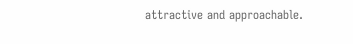attractive and approachable.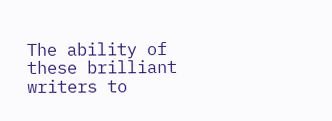The ability of these brilliant writers to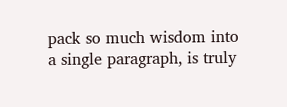pack so much wisdom into a single paragraph, is truly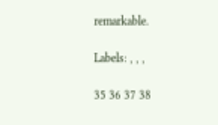remarkable.

Labels: , , ,

35 36 37 38